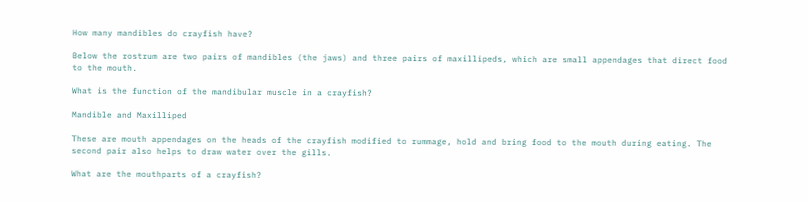How many mandibles do crayfish have?

Below the rostrum are two pairs of mandibles (the jaws) and three pairs of maxillipeds, which are small appendages that direct food to the mouth.

What is the function of the mandibular muscle in a crayfish?

Mandible and Maxilliped

These are mouth appendages on the heads of the crayfish modified to rummage, hold and bring food to the mouth during eating. The second pair also helps to draw water over the gills.

What are the mouthparts of a crayfish?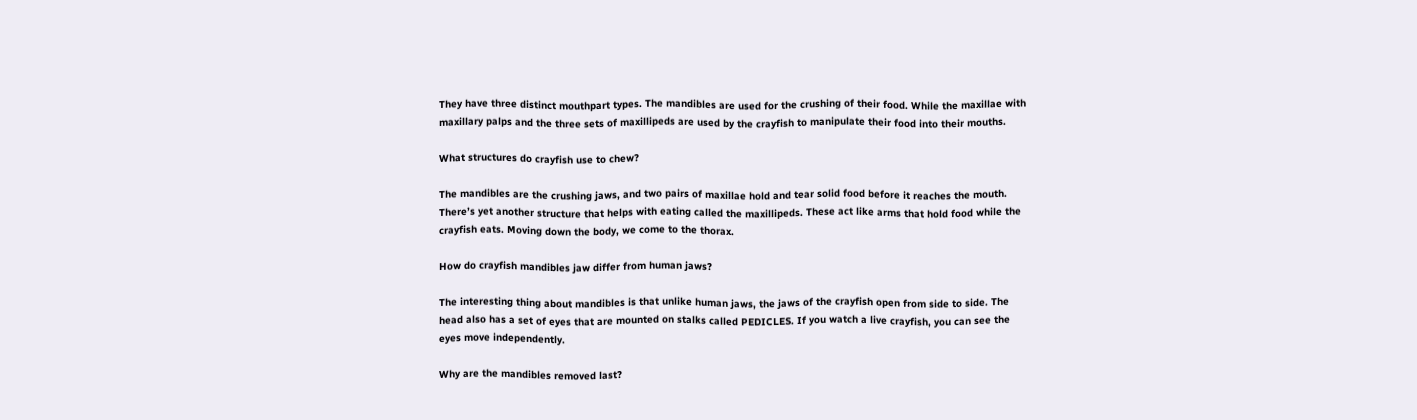They have three distinct mouthpart types. The mandibles are used for the crushing of their food. While the maxillae with maxillary palps and the three sets of maxillipeds are used by the crayfish to manipulate their food into their mouths.

What structures do crayfish use to chew?

The mandibles are the crushing jaws, and two pairs of maxillae hold and tear solid food before it reaches the mouth. There’s yet another structure that helps with eating called the maxillipeds. These act like arms that hold food while the crayfish eats. Moving down the body, we come to the thorax.

How do crayfish mandibles jaw differ from human jaws?

The interesting thing about mandibles is that unlike human jaws, the jaws of the crayfish open from side to side. The head also has a set of eyes that are mounted on stalks called PEDICLES. If you watch a live crayfish, you can see the eyes move independently.

Why are the mandibles removed last?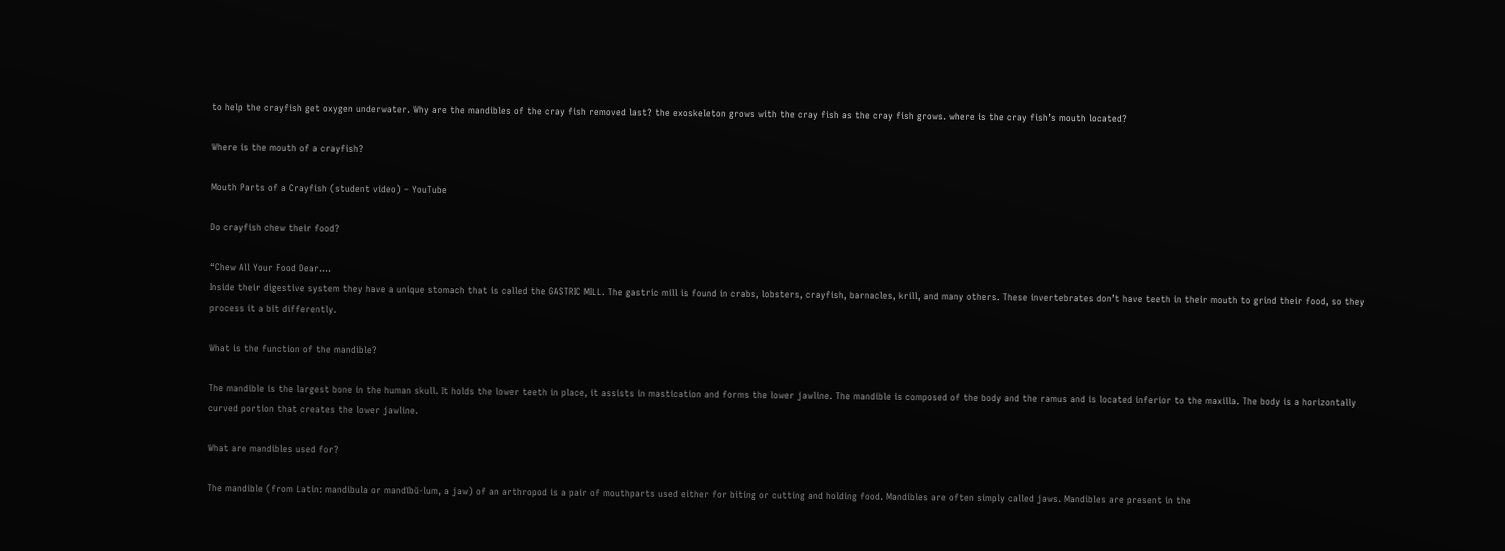to help the crayfish get oxygen underwater. Why are the mandibles of the cray fish removed last? the exoskeleton grows with the cray fish as the cray fish grows. where is the cray fish’s mouth located?

Where is the mouth of a crayfish?

Mouth Parts of a Crayfish (student video) – YouTube

Do crayfish chew their food?

“Chew All Your Food Dear….
Inside their digestive system they have a unique stomach that is called the GASTRIC MILL. The gastric mill is found in crabs, lobsters, crayfish, barnacles, krill, and many others. These invertebrates don’t have teeth in their mouth to grind their food, so they process it a bit differently.

What is the function of the mandible?

The mandible is the largest bone in the human skull. It holds the lower teeth in place, it assists in mastication and forms the lower jawline. The mandible is composed of the body and the ramus and is located inferior to the maxilla. The body is a horizontally curved portion that creates the lower jawline.

What are mandibles used for?

The mandible (from Latin: mandibula or mandĭbŭ-lum, a jaw) of an arthropod is a pair of mouthparts used either for biting or cutting and holding food. Mandibles are often simply called jaws. Mandibles are present in the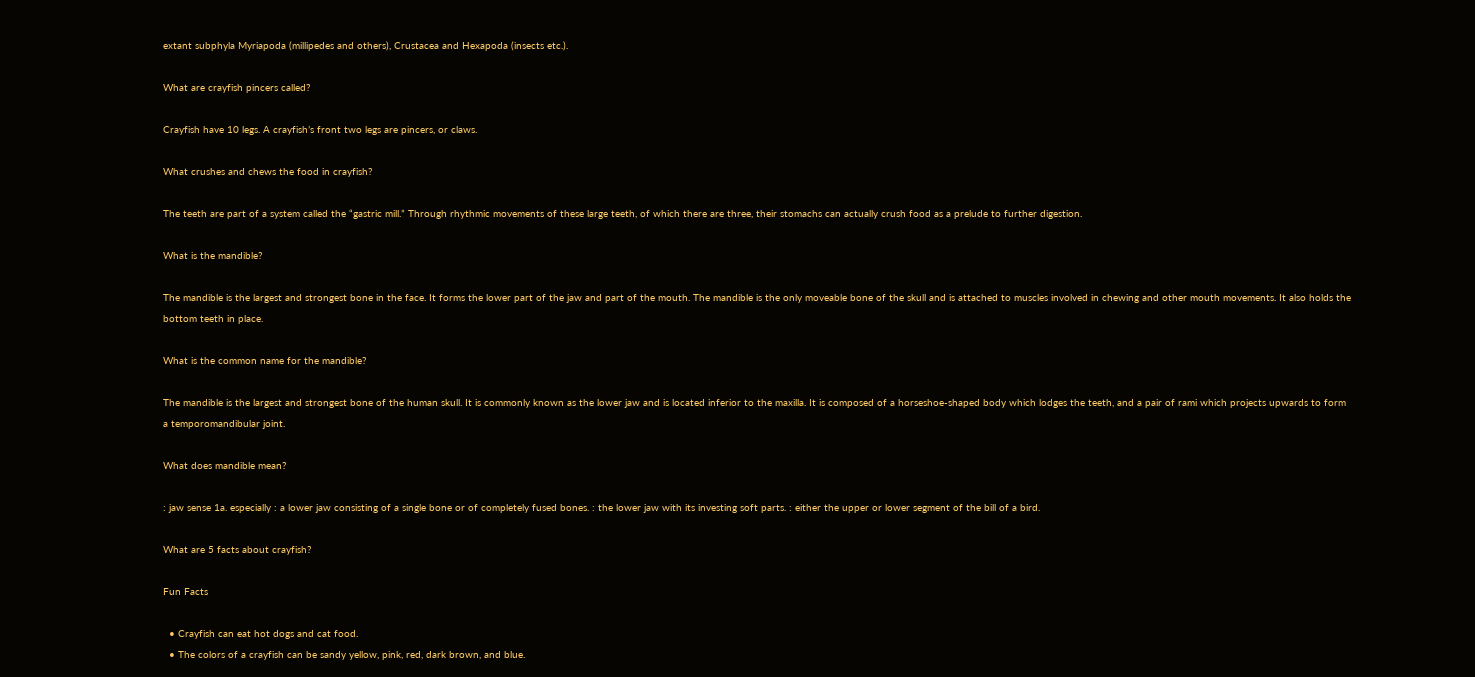extant subphyla Myriapoda (millipedes and others), Crustacea and Hexapoda (insects etc.).

What are crayfish pincers called?

Crayfish have 10 legs. A crayfish’s front two legs are pincers, or claws.

What crushes and chews the food in crayfish?

The teeth are part of a system called the “gastric mill.” Through rhythmic movements of these large teeth, of which there are three, their stomachs can actually crush food as a prelude to further digestion.

What is the mandible?

The mandible is the largest and strongest bone in the face. It forms the lower part of the jaw and part of the mouth. The mandible is the only moveable bone of the skull and is attached to muscles involved in chewing and other mouth movements. It also holds the bottom teeth in place.

What is the common name for the mandible?

The mandible is the largest and strongest bone of the human skull. It is commonly known as the lower jaw and is located inferior to the maxilla. It is composed of a horseshoe-shaped body which lodges the teeth, and a pair of rami which projects upwards to form a temporomandibular joint.

What does mandible mean?

: jaw sense 1a. especially : a lower jaw consisting of a single bone or of completely fused bones. : the lower jaw with its investing soft parts. : either the upper or lower segment of the bill of a bird.

What are 5 facts about crayfish?

Fun Facts

  • Crayfish can eat hot dogs and cat food.
  • The colors of a crayfish can be sandy yellow, pink, red, dark brown, and blue.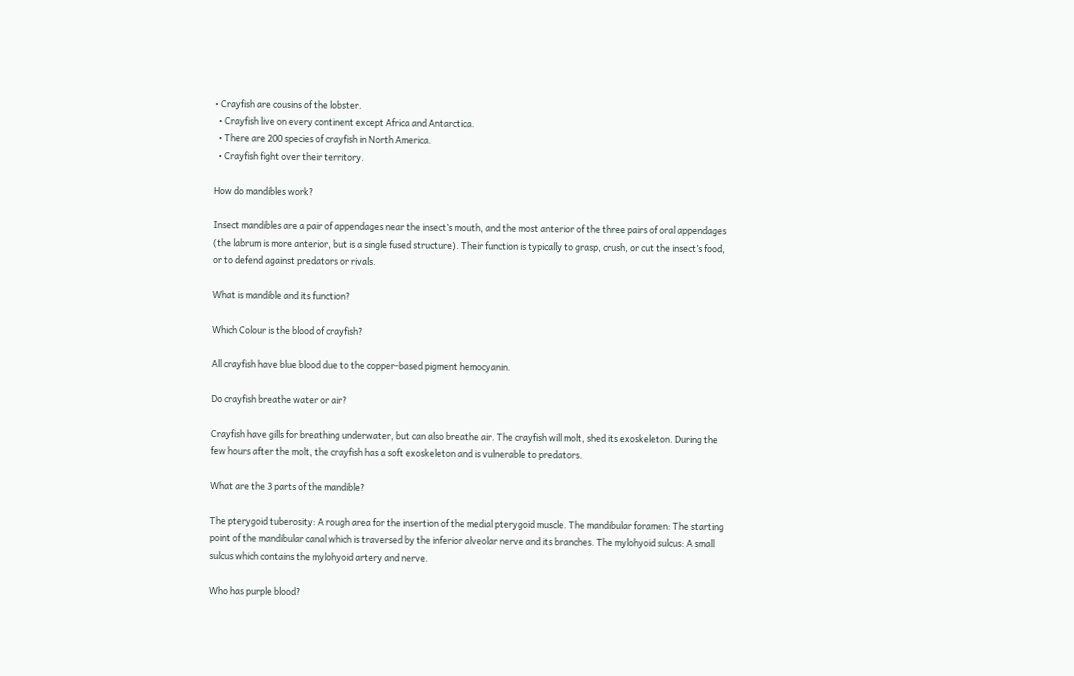• Crayfish are cousins of the lobster.
  • Crayfish live on every continent except Africa and Antarctica.
  • There are 200 species of crayfish in North America.
  • Crayfish fight over their territory.

How do mandibles work?

Insect mandibles are a pair of appendages near the insect’s mouth, and the most anterior of the three pairs of oral appendages (the labrum is more anterior, but is a single fused structure). Their function is typically to grasp, crush, or cut the insect’s food, or to defend against predators or rivals.

What is mandible and its function?

Which Colour is the blood of crayfish?

All crayfish have blue blood due to the copper-based pigment hemocyanin.

Do crayfish breathe water or air?

Crayfish have gills for breathing underwater, but can also breathe air. The crayfish will molt, shed its exoskeleton. During the few hours after the molt, the crayfish has a soft exoskeleton and is vulnerable to predators.

What are the 3 parts of the mandible?

The pterygoid tuberosity: A rough area for the insertion of the medial pterygoid muscle. The mandibular foramen: The starting point of the mandibular canal which is traversed by the inferior alveolar nerve and its branches. The mylohyoid sulcus: A small sulcus which contains the mylohyoid artery and nerve.

Who has purple blood?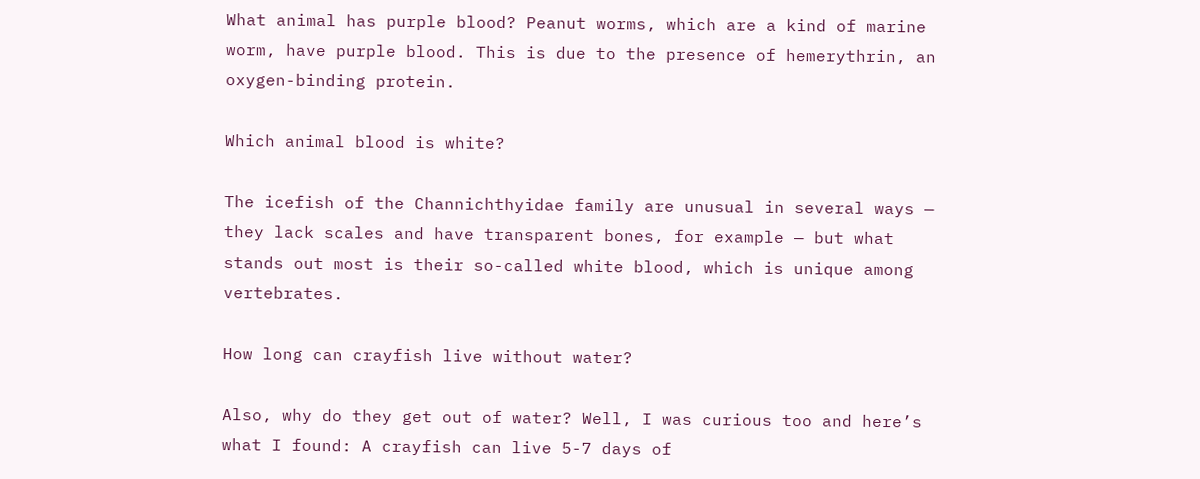What animal has purple blood? Peanut worms, which are a kind of marine worm, have purple blood. This is due to the presence of hemerythrin, an oxygen-binding protein.

Which animal blood is white?

The icefish of the Channichthyidae family are unusual in several ways — they lack scales and have transparent bones, for example — but what stands out most is their so-called white blood, which is unique among vertebrates.

How long can crayfish live without water?

Also, why do they get out of water? Well, I was curious too and here’s what I found: A crayfish can live 5-7 days of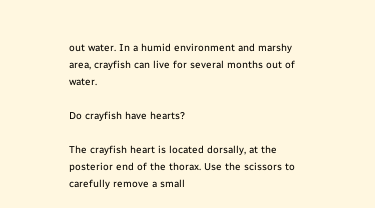out water. In a humid environment and marshy area, crayfish can live for several months out of water.

Do crayfish have hearts?

The crayfish heart is located dorsally, at the posterior end of the thorax. Use the scissors to carefully remove a small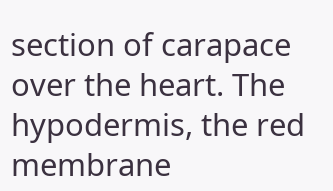section of carapace over the heart. The hypodermis, the red membrane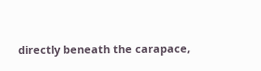directly beneath the carapace,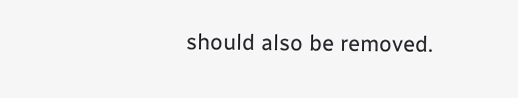should also be removed.